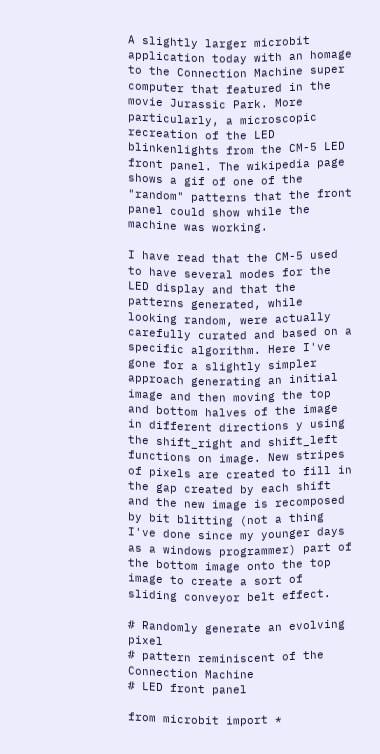A slightly larger microbit application today with an homage to the Connection Machine super computer that featured in the movie Jurassic Park. More particularly, a microscopic recreation of the LED blinkenlights from the CM-5 LED front panel. The wikipedia page shows a gif of one of the "random" patterns that the front panel could show while the machine was working.

I have read that the CM-5 used to have several modes for the LED display and that the patterns generated, while looking random, were actually carefully curated and based on a specific algorithm. Here I've gone for a slightly simpler approach generating an initial image and then moving the top and bottom halves of the image in different directions y using the shift_right and shift_left functions on image. New stripes of pixels are created to fill in the gap created by each shift and the new image is recomposed by bit blitting (not a thing I've done since my younger days as a windows programmer) part of the bottom image onto the top image to create a sort of sliding conveyor belt effect.

# Randomly generate an evolving pixel
# pattern reminiscent of the Connection Machine
# LED front panel

from microbit import *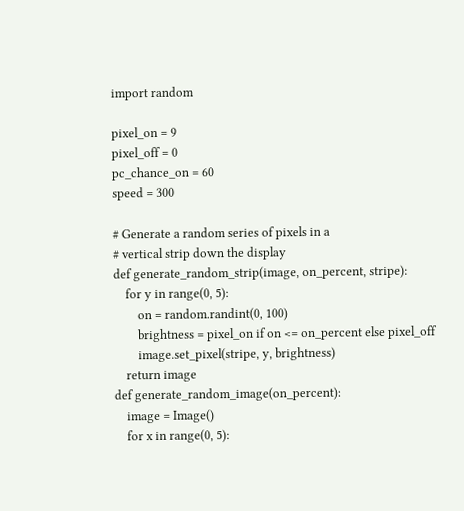import random

pixel_on = 9
pixel_off = 0
pc_chance_on = 60
speed = 300

# Generate a random series of pixels in a
# vertical strip down the display
def generate_random_strip(image, on_percent, stripe):
    for y in range(0, 5):
        on = random.randint(0, 100)
        brightness = pixel_on if on <= on_percent else pixel_off
        image.set_pixel(stripe, y, brightness)
    return image
def generate_random_image(on_percent):
    image = Image()
    for x in range(0, 5):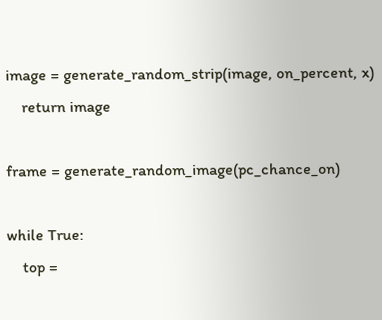image = generate_random_strip(image, on_percent, x)
    return image

frame = generate_random_image(pc_chance_on)

while True:
    top =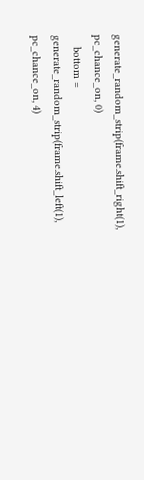generate_random_strip(frame.shift_right(1), pc_chance_on, 0)
    bottom = generate_random_strip(frame.shift_left(1), pc_chance_on, 4)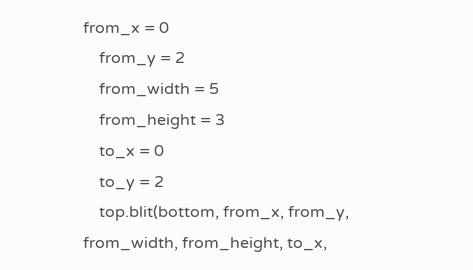from_x = 0
    from_y = 2
    from_width = 5
    from_height = 3
    to_x = 0
    to_y = 2
    top.blit(bottom, from_x, from_y, from_width, from_height, to_x,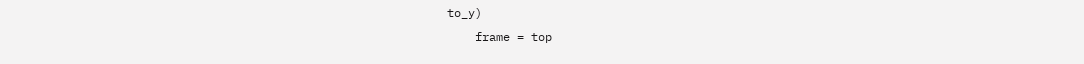to_y)
    frame = top